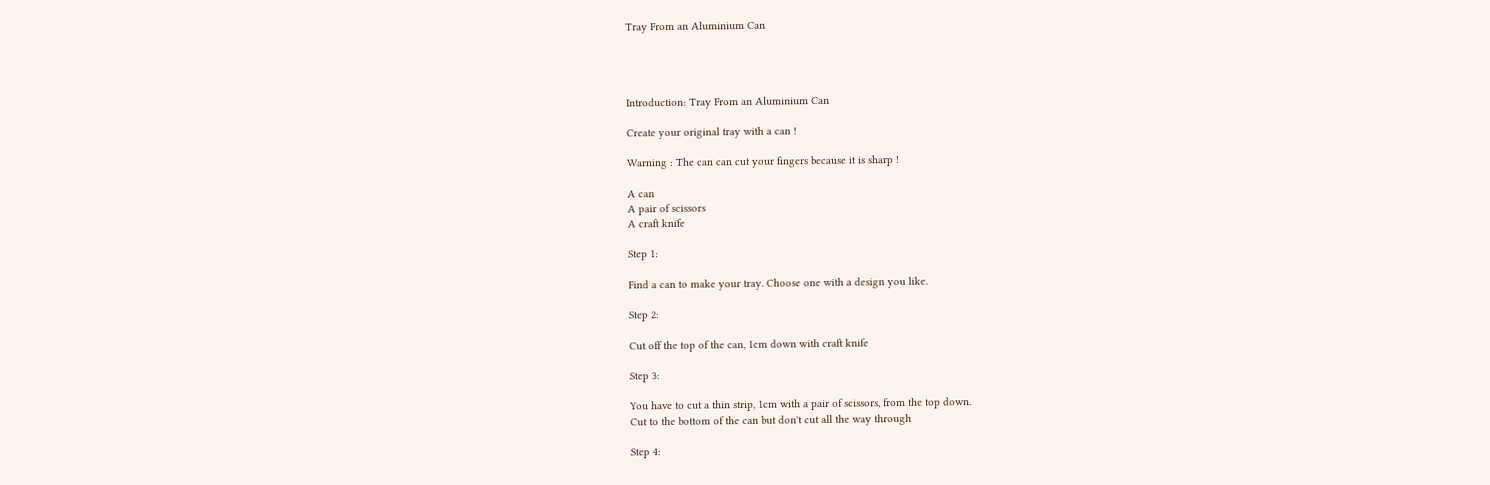Tray From an Aluminium Can




Introduction: Tray From an Aluminium Can

Create your original tray with a can !

Warning : The can can cut your fingers because it is sharp !

A can
A pair of scissors
A craft knife

Step 1:

Find a can to make your tray. Choose one with a design you like.

Step 2:

Cut off the top of the can, 1cm down with craft knife

Step 3:

You have to cut a thin strip, 1cm with a pair of scissors, from the top down.
Cut to the bottom of the can but don't cut all the way through

Step 4: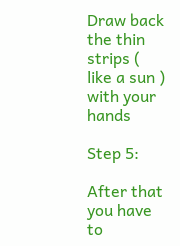Draw back the thin strips ( like a sun ) with your hands

Step 5:

After that you have to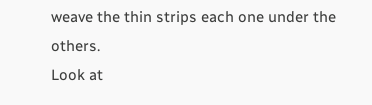weave the thin strips each one under the others.
Look at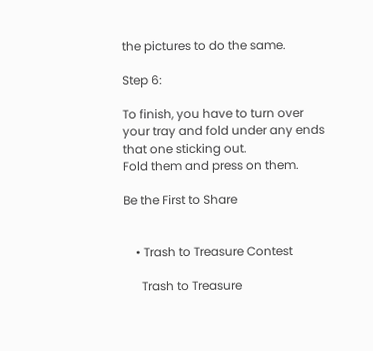the pictures to do the same.

Step 6:

To finish, you have to turn over your tray and fold under any ends that one sticking out.
Fold them and press on them.

Be the First to Share


    • Trash to Treasure Contest

      Trash to Treasure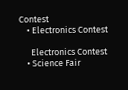Contest
    • Electronics Contest

      Electronics Contest
    • Science Fair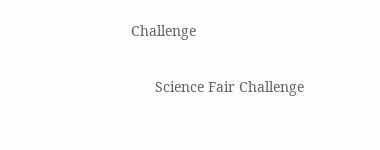Challenge

      Science Fair Challenge